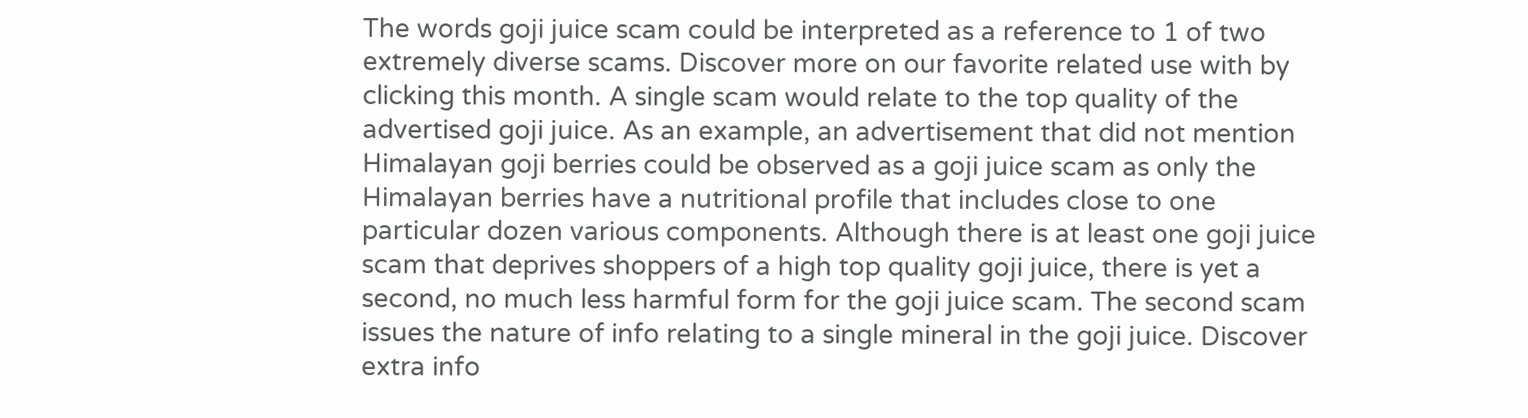The words goji juice scam could be interpreted as a reference to 1 of two extremely diverse scams. Discover more on our favorite related use with by clicking this month. A single scam would relate to the top quality of the advertised goji juice. As an example, an advertisement that did not mention Himalayan goji berries could be observed as a goji juice scam as only the Himalayan berries have a nutritional profile that includes close to one particular dozen various components. Although there is at least one goji juice scam that deprives shoppers of a high top quality goji juice, there is yet a second, no much less harmful form for the goji juice scam. The second scam issues the nature of info relating to a single mineral in the goji juice. Discover extra info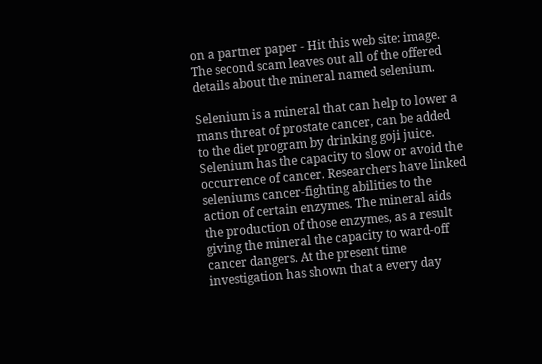on a partner paper - Hit this web site: image. The second scam leaves out all of the offered details about the mineral named selenium.

Selenium is a mineral that can help to lower a mans threat of prostate cancer, can be added to the diet program by drinking goji juice. Selenium has the capacity to slow or avoid the occurrence of cancer. Researchers have linked seleniums cancer-fighting abilities to the action of certain enzymes. The mineral aids the production of those enzymes, as a result giving the mineral the capacity to ward-off cancer dangers. At the present time investigation has shown that a every day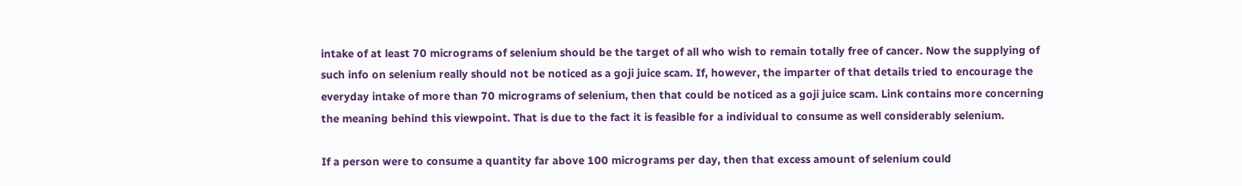intake of at least 70 micrograms of selenium should be the target of all who wish to remain totally free of cancer. Now the supplying of such info on selenium really should not be noticed as a goji juice scam. If, however, the imparter of that details tried to encourage the everyday intake of more than 70 micrograms of selenium, then that could be noticed as a goji juice scam. Link contains more concerning the meaning behind this viewpoint. That is due to the fact it is feasible for a individual to consume as well considerably selenium.

If a person were to consume a quantity far above 100 micrograms per day, then that excess amount of selenium could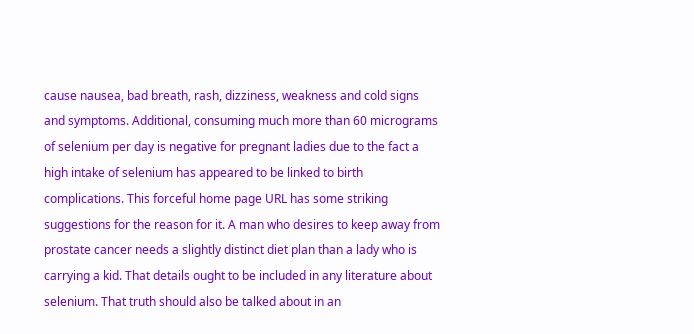cause nausea, bad breath, rash, dizziness, weakness and cold signs and symptoms. Additional, consuming much more than 60 micrograms of selenium per day is negative for pregnant ladies due to the fact a high intake of selenium has appeared to be linked to birth complications. This forceful home page URL has some striking suggestions for the reason for it. A man who desires to keep away from prostate cancer needs a slightly distinct diet plan than a lady who is carrying a kid. That details ought to be included in any literature about selenium. That truth should also be talked about in an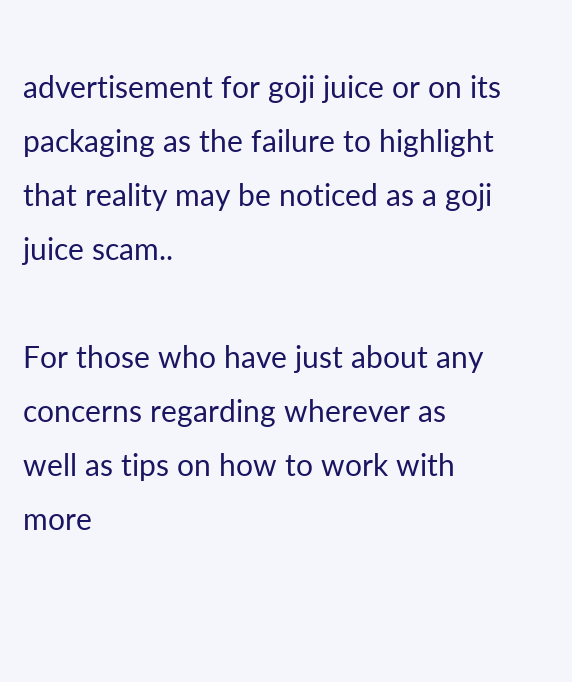advertisement for goji juice or on its packaging as the failure to highlight that reality may be noticed as a goji juice scam..

For those who have just about any concerns regarding wherever as well as tips on how to work with more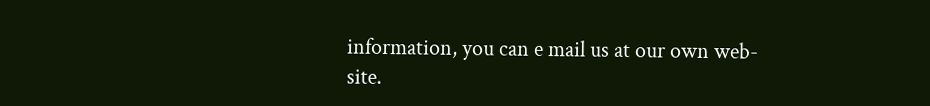information, you can e mail us at our own web-site.